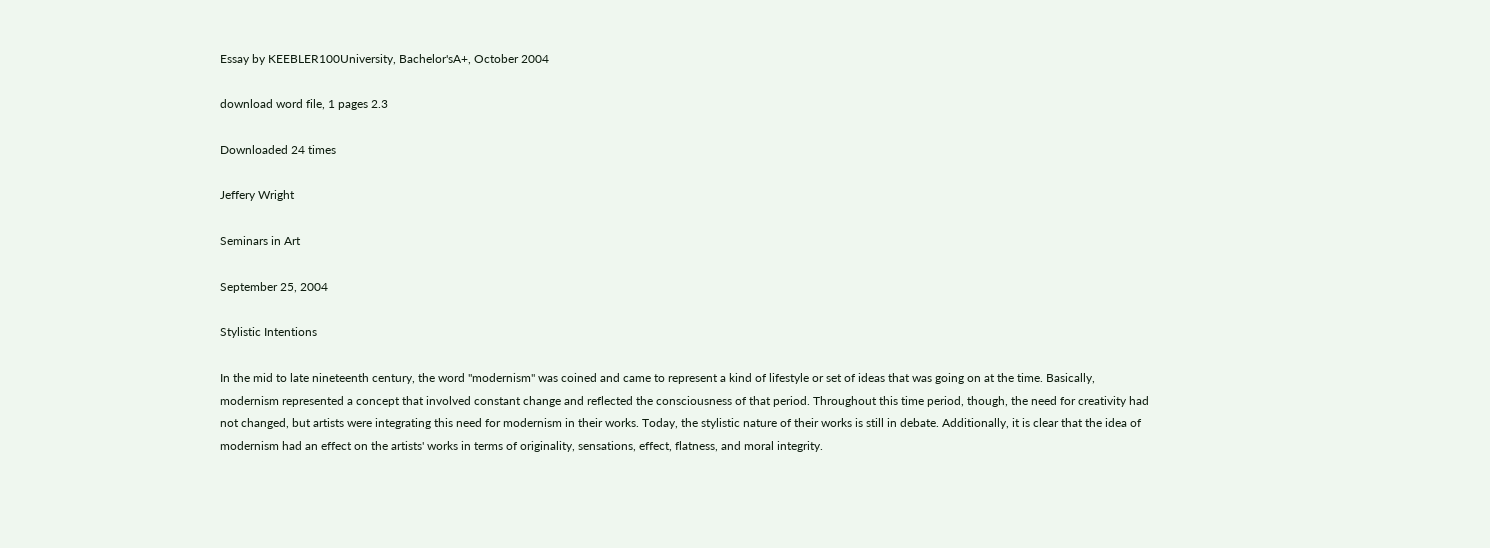Essay by KEEBLER100University, Bachelor'sA+, October 2004

download word file, 1 pages 2.3

Downloaded 24 times

Jeffery Wright

Seminars in Art

September 25, 2004

Stylistic Intentions

In the mid to late nineteenth century, the word "modernism" was coined and came to represent a kind of lifestyle or set of ideas that was going on at the time. Basically, modernism represented a concept that involved constant change and reflected the consciousness of that period. Throughout this time period, though, the need for creativity had not changed, but artists were integrating this need for modernism in their works. Today, the stylistic nature of their works is still in debate. Additionally, it is clear that the idea of modernism had an effect on the artists' works in terms of originality, sensations, effect, flatness, and moral integrity.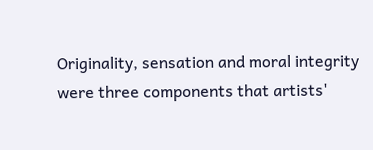Originality, sensation and moral integrity were three components that artists'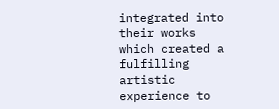integrated into their works which created a fulfilling artistic experience to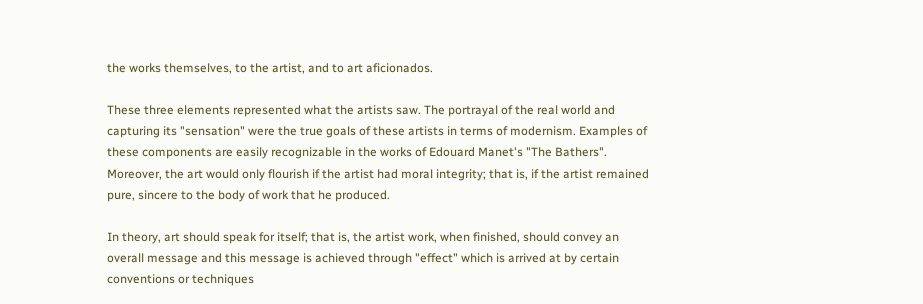the works themselves, to the artist, and to art aficionados.

These three elements represented what the artists saw. The portrayal of the real world and capturing its "sensation" were the true goals of these artists in terms of modernism. Examples of these components are easily recognizable in the works of Edouard Manet's "The Bathers". Moreover, the art would only flourish if the artist had moral integrity; that is, if the artist remained pure, sincere to the body of work that he produced.

In theory, art should speak for itself; that is, the artist work, when finished, should convey an overall message and this message is achieved through "effect" which is arrived at by certain conventions or techniques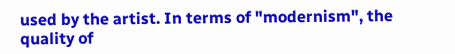used by the artist. In terms of "modernism", the quality of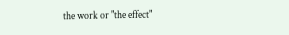the work or "the effect"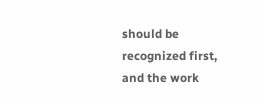should be recognized first, and the work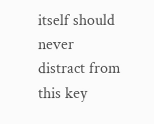itself should never distract from this key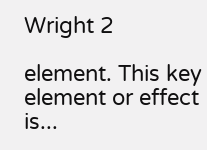Wright 2

element. This key element or effect is...